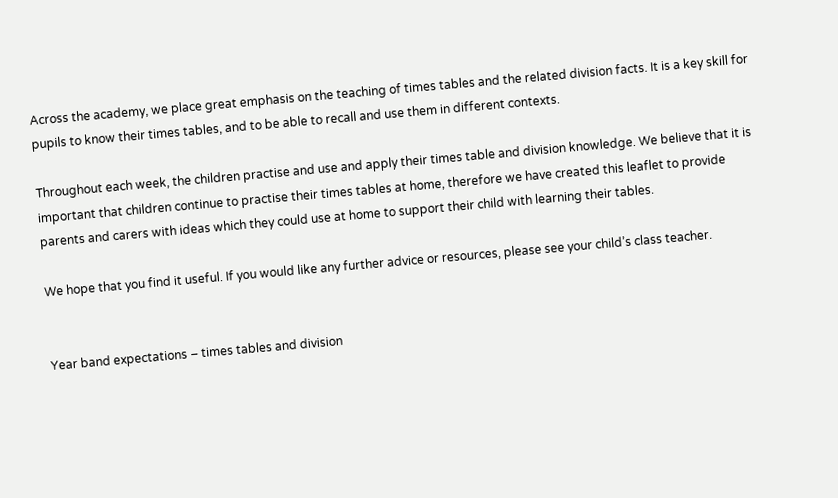Across the academy, we place great emphasis on the teaching of times tables and the related division facts. It is a key skill for pupils to know their times tables, and to be able to recall and use them in different contexts.

Throughout each week, the children practise and use and apply their times table and division knowledge. We believe that it is important that children continue to practise their times tables at home, therefore we have created this leaflet to provide parents and carers with ideas which they could use at home to support their child with learning their tables.

We hope that you find it useful. If you would like any further advice or resources, please see your child’s class teacher.


Year band expectations – times tables and division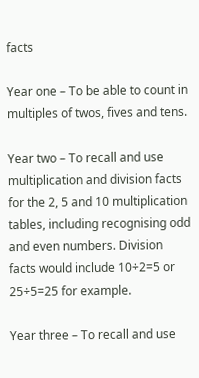facts

Year one – To be able to count in multiples of twos, fives and tens.

Year two – To recall and use multiplication and division facts for the 2, 5 and 10 multiplication tables, including recognising odd and even numbers. Division facts would include 10÷2=5 or 25÷5=25 for example.

Year three – To recall and use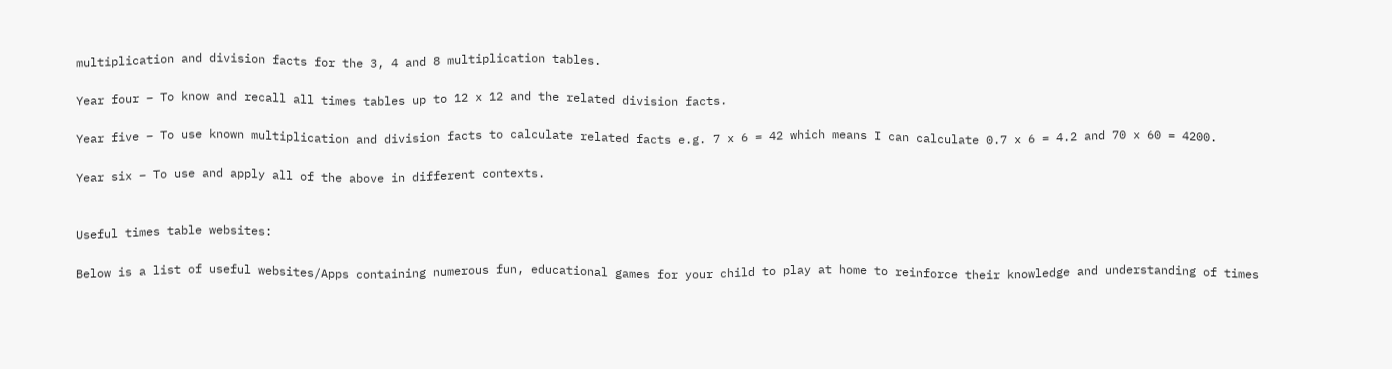multiplication and division facts for the 3, 4 and 8 multiplication tables.

Year four – To know and recall all times tables up to 12 x 12 and the related division facts.

Year five – To use known multiplication and division facts to calculate related facts e.g. 7 x 6 = 42 which means I can calculate 0.7 x 6 = 4.2 and 70 x 60 = 4200.

Year six – To use and apply all of the above in different contexts.


Useful times table websites:

Below is a list of useful websites/Apps containing numerous fun, educational games for your child to play at home to reinforce their knowledge and understanding of times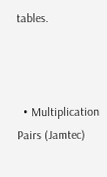tables.



  • Multiplication Pairs (Jamtec)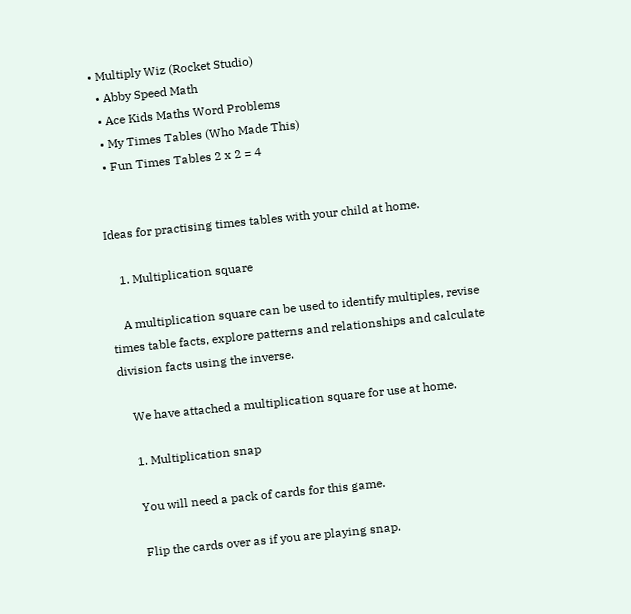• Multiply Wiz (Rocket Studio)
  • Abby Speed Math
  • Ace Kids Maths Word Problems
  • My Times Tables (Who Made This)
  • Fun Times Tables 2 x 2 = 4


Ideas for practising times tables with your child at home.

    1. Multiplication square

    A multiplication square can be used to identify multiples, revise times table facts, explore patterns and relationships and calculate division facts using the inverse.

    We have attached a multiplication square for use at home.

    1. Multiplication snap

    You will need a pack of cards for this game.

    Flip the cards over as if you are playing snap.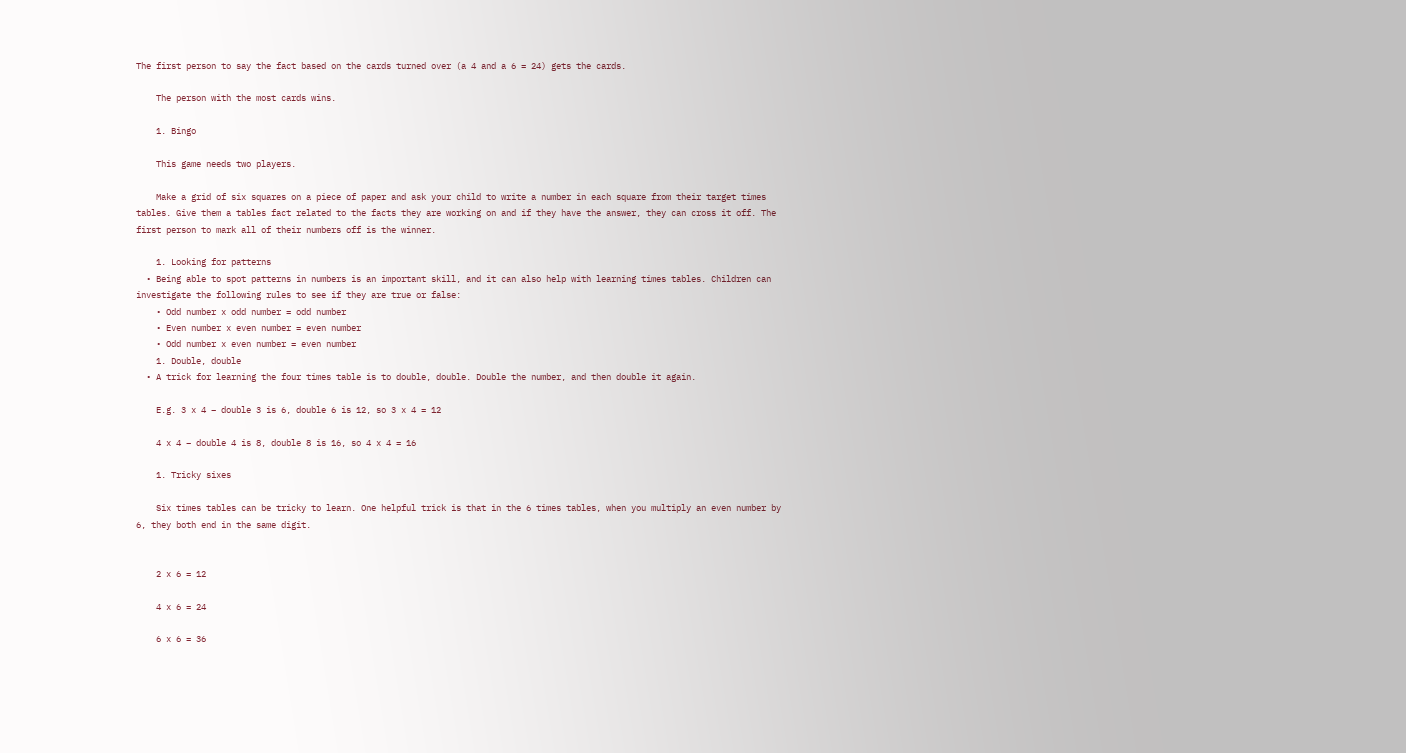The first person to say the fact based on the cards turned over (a 4 and a 6 = 24) gets the cards.

    The person with the most cards wins.

    1. Bingo

    This game needs two players.

    Make a grid of six squares on a piece of paper and ask your child to write a number in each square from their target times tables. Give them a tables fact related to the facts they are working on and if they have the answer, they can cross it off. The first person to mark all of their numbers off is the winner.

    1. Looking for patterns
  • Being able to spot patterns in numbers is an important skill, and it can also help with learning times tables. Children can investigate the following rules to see if they are true or false:
    • Odd number x odd number = odd number
    • Even number x even number = even number
    • Odd number x even number = even number
    1. Double, double
  • A trick for learning the four times table is to double, double. Double the number, and then double it again.

    E.g. 3 x 4 – double 3 is 6, double 6 is 12, so 3 x 4 = 12

    4 x 4 – double 4 is 8, double 8 is 16, so 4 x 4 = 16

    1. Tricky sixes

    Six times tables can be tricky to learn. One helpful trick is that in the 6 times tables, when you multiply an even number by 6, they both end in the same digit.


    2 x 6 = 12

    4 x 6 = 24

    6 x 6 = 36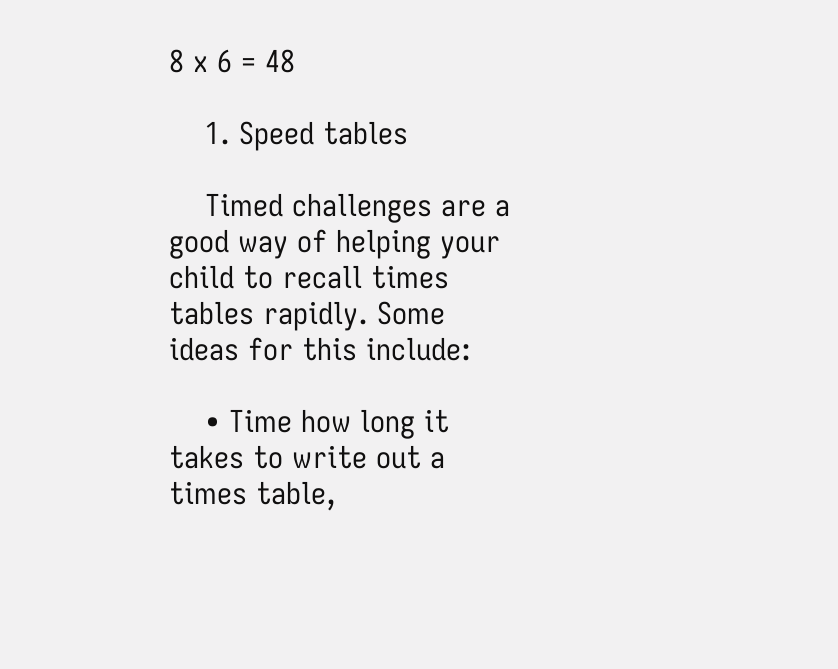8 x 6 = 48

    1. Speed tables

    Timed challenges are a good way of helping your child to recall times tables rapidly. Some ideas for this include:

    • Time how long it takes to write out a times table,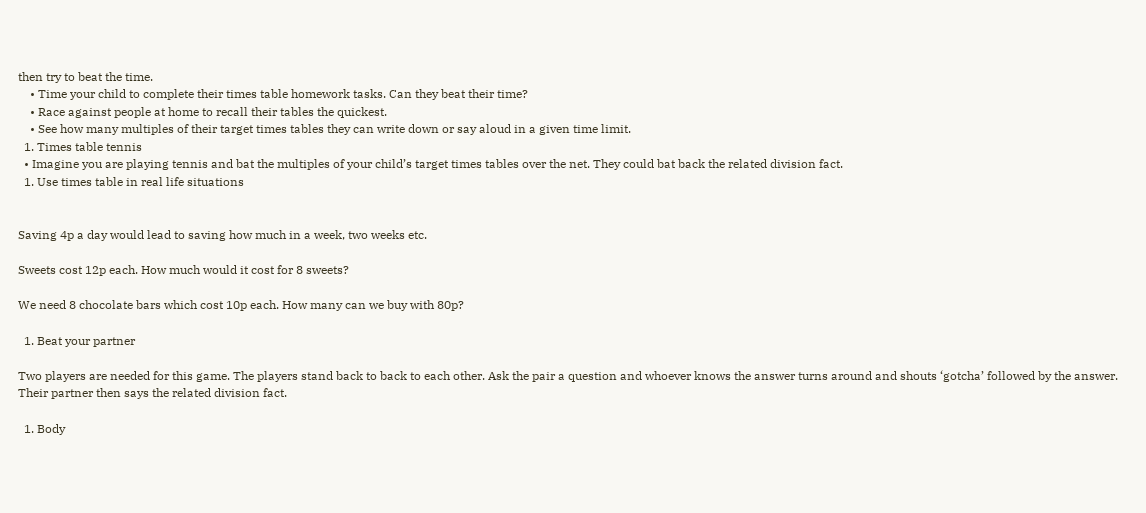then try to beat the time.
    • Time your child to complete their times table homework tasks. Can they beat their time?
    • Race against people at home to recall their tables the quickest.
    • See how many multiples of their target times tables they can write down or say aloud in a given time limit.
  1. Times table tennis
  • Imagine you are playing tennis and bat the multiples of your child’s target times tables over the net. They could bat back the related division fact.
  1. Use times table in real life situations


Saving 4p a day would lead to saving how much in a week, two weeks etc.

Sweets cost 12p each. How much would it cost for 8 sweets?

We need 8 chocolate bars which cost 10p each. How many can we buy with 80p?

  1. Beat your partner

Two players are needed for this game. The players stand back to back to each other. Ask the pair a question and whoever knows the answer turns around and shouts ‘gotcha’ followed by the answer. Their partner then says the related division fact.

  1. Body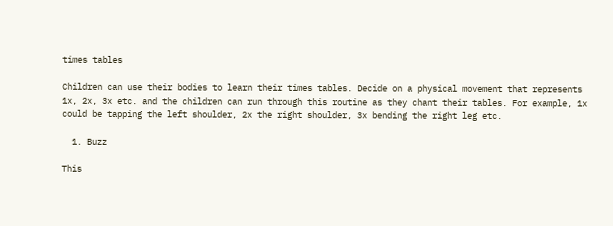times tables

Children can use their bodies to learn their times tables. Decide on a physical movement that represents 1x, 2x, 3x etc. and the children can run through this routine as they chant their tables. For example, 1x could be tapping the left shoulder, 2x the right shoulder, 3x bending the right leg etc.

  1. Buzz

This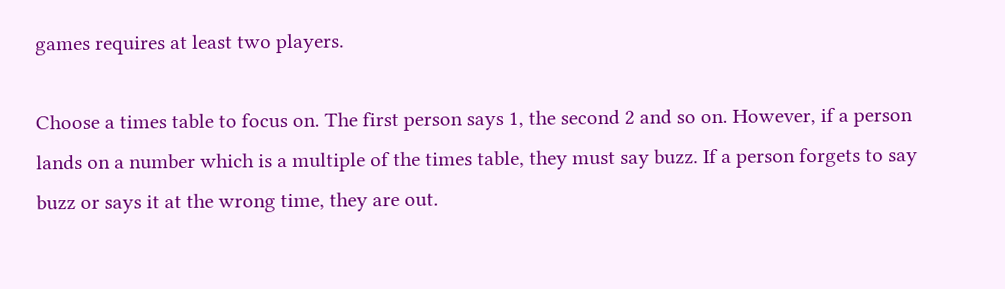games requires at least two players.

Choose a times table to focus on. The first person says 1, the second 2 and so on. However, if a person lands on a number which is a multiple of the times table, they must say buzz. If a person forgets to say buzz or says it at the wrong time, they are out.